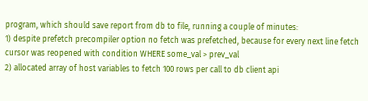program, which should save report from db to file, running a couple of minutes:
1) despite prefetch precompiler option no fetch was prefetched, because for every next line fetch cursor was reopened with condition WHERE some_val > prev_val
2) allocated array of host variables to fetch 100 rows per call to db client api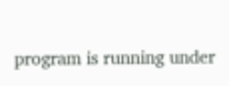program is running under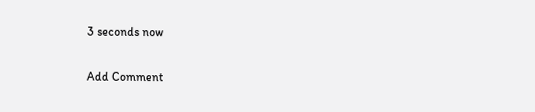3 seconds now

Add Comment